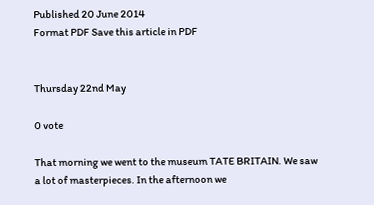Published 20 June 2014
Format PDF Save this article in PDF


Thursday 22nd May

0 vote

That morning we went to the museum TATE BRITAIN. We saw a lot of masterpieces. In the afternoon we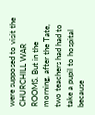were supposed to visit the CHURCHILL WAR ROOMS. But in the morning, after the Tate, two teachers had had to take a pupil to hospital because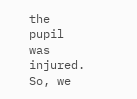the pupil was injured. So, we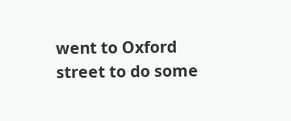went to Oxford street to do some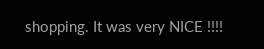shopping. It was very NICE !!!!